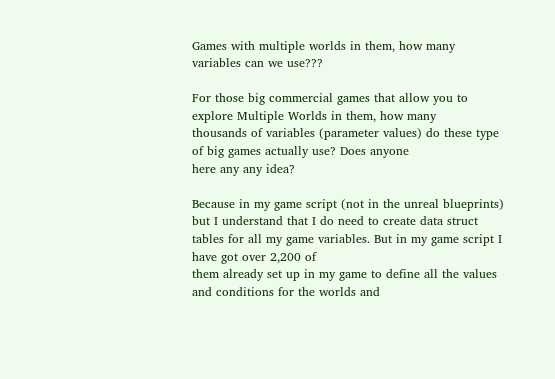Games with multiple worlds in them, how many variables can we use???

For those big commercial games that allow you to explore Multiple Worlds in them, how many
thousands of variables (parameter values) do these type of big games actually use? Does anyone
here any any idea?

Because in my game script (not in the unreal blueprints) but I understand that I do need to create data struct
tables for all my game variables. But in my game script I have got over 2,200 of
them already set up in my game to define all the values and conditions for the worlds and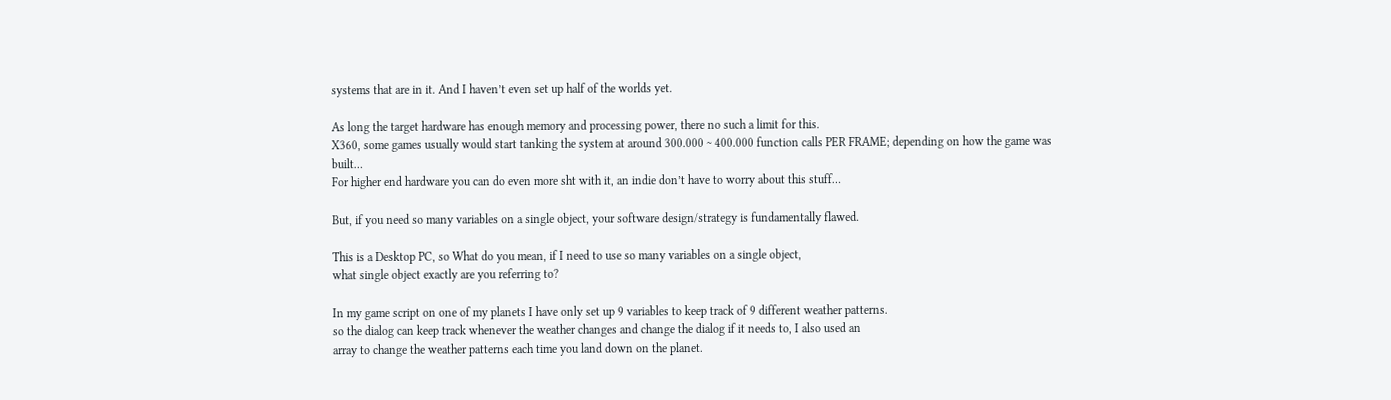systems that are in it. And I haven’t even set up half of the worlds yet.

As long the target hardware has enough memory and processing power, there no such a limit for this.
X360, some games usually would start tanking the system at around 300.000 ~ 400.000 function calls PER FRAME; depending on how the game was built…
For higher end hardware you can do even more sht with it, an indie don’t have to worry about this stuff…

But, if you need so many variables on a single object, your software design/strategy is fundamentally flawed.

This is a Desktop PC, so What do you mean, if I need to use so many variables on a single object,
what single object exactly are you referring to?

In my game script on one of my planets I have only set up 9 variables to keep track of 9 different weather patterns.
so the dialog can keep track whenever the weather changes and change the dialog if it needs to, I also used an
array to change the weather patterns each time you land down on the planet.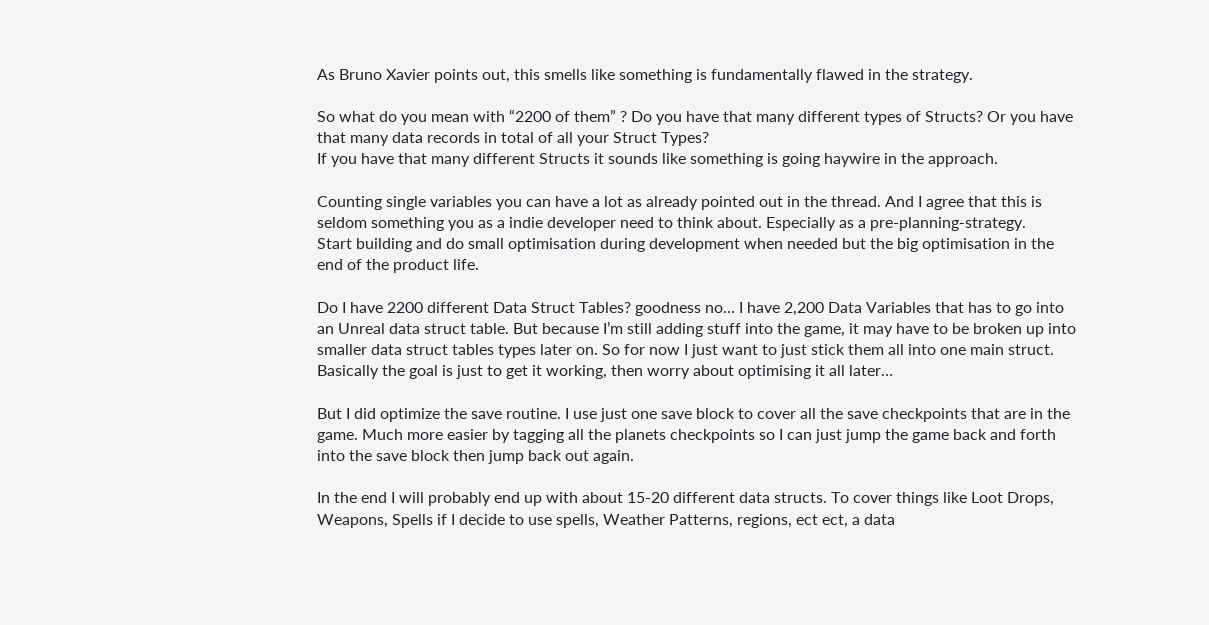As Bruno Xavier points out, this smells like something is fundamentally flawed in the strategy.

So what do you mean with “2200 of them” ? Do you have that many different types of Structs? Or you have that many data records in total of all your Struct Types?
If you have that many different Structs it sounds like something is going haywire in the approach.

Counting single variables you can have a lot as already pointed out in the thread. And I agree that this is seldom something you as a indie developer need to think about. Especially as a pre-planning-strategy.
Start building and do small optimisation during development when needed but the big optimisation in the end of the product life.

Do I have 2200 different Data Struct Tables? goodness no… I have 2,200 Data Variables that has to go into an Unreal data struct table. But because I’m still adding stuff into the game, it may have to be broken up into smaller data struct tables types later on. So for now I just want to just stick them all into one main struct. Basically the goal is just to get it working, then worry about optimising it all later…

But I did optimize the save routine. I use just one save block to cover all the save checkpoints that are in the game. Much more easier by tagging all the planets checkpoints so I can just jump the game back and forth into the save block then jump back out again.

In the end I will probably end up with about 15-20 different data structs. To cover things like Loot Drops, Weapons, Spells if I decide to use spells, Weather Patterns, regions, ect ect, a data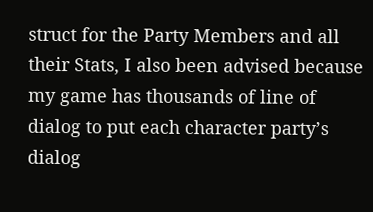struct for the Party Members and all their Stats, I also been advised because my game has thousands of line of dialog to put each character party’s dialog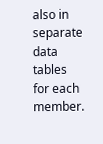also in separate data tables for each member.